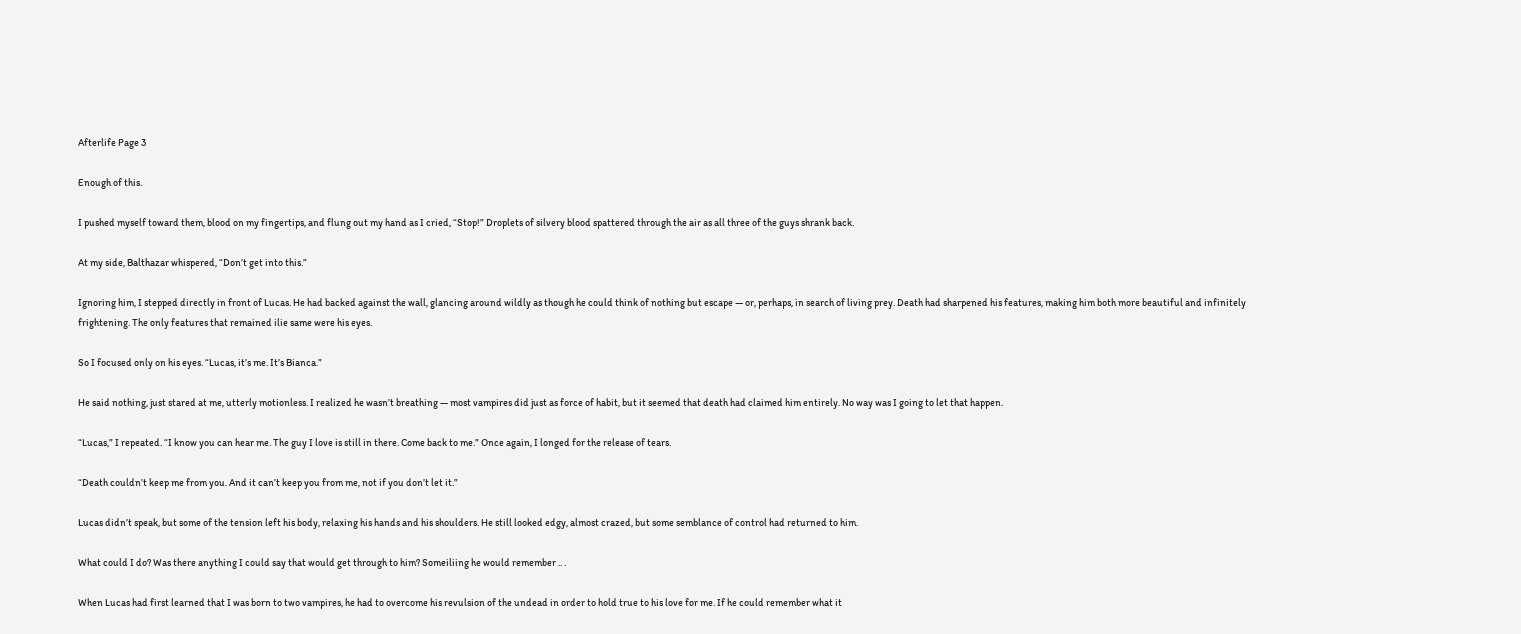Afterlife Page 3

Enough of this.

I pushed myself toward them, blood on my fingertips, and flung out my hand as I cried, “Stop!” Droplets of silvery blood spattered through the air as all three of the guys shrank back.

At my side, Balthazar whispered, “Don’t get into this.”

Ignoring him, I stepped directly in front of Lucas. He had backed against the wall, glancing around wildly as though he could think of nothing but escape — or, perhaps, in search of living prey. Death had sharpened his features, making him both more beautiful and infinitely frightening. The only features that remained ilie same were his eyes.

So I focused only on his eyes. “Lucas, it’s me. It’s Bianca.”

He said nothing, just stared at me, utterly motionless. I realized he wasn’t breathing — most vampires did just as force of habit, but it seemed that death had claimed him entirely. No way was I going to let that happen.

“Lucas,” I repeated. “I know you can hear me. The guy I love is still in there. Come back to me.” Once again, I longed for the release of tears.

“Death couldn’t keep me from you. And it can’t keep you from me, not if you don’t let it.”

Lucas didn’t speak, but some of the tension left his body, relaxing his hands and his shoulders. He still looked edgy, almost crazed, but some semblance of control had returned to him.

What could I do? Was there anything I could say that would get through to him? Someiliing he would remember .. .

When Lucas had first learned that I was born to two vampires, he had to overcome his revulsion of the undead in order to hold true to his love for me. If he could remember what it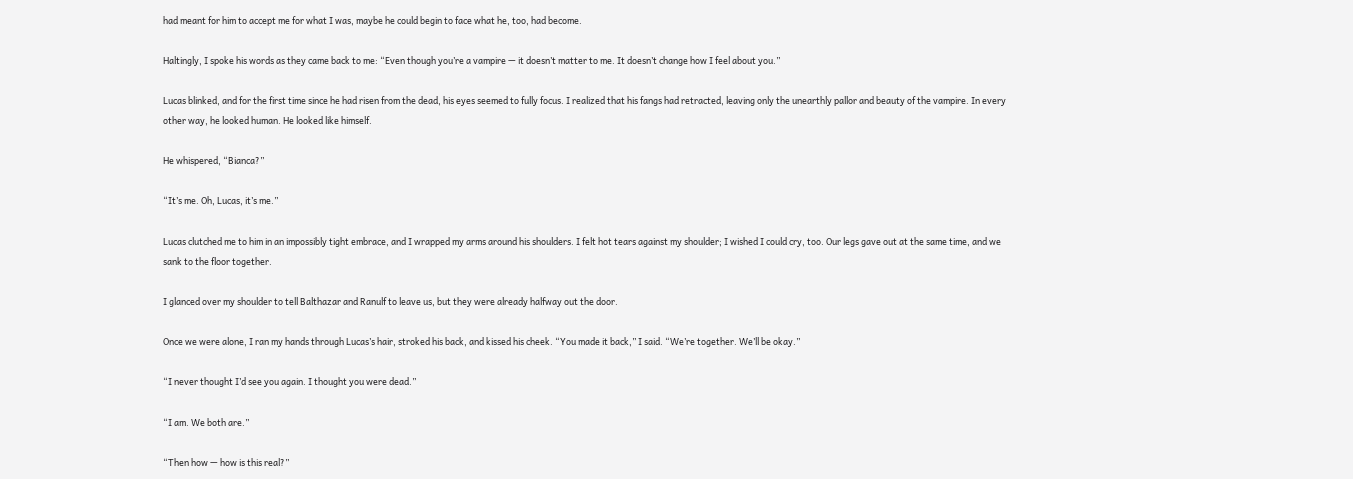had meant for him to accept me for what I was, maybe he could begin to face what he, too, had become.

Haltingly, I spoke his words as they came back to me: “Even though you’re a vampire — it doesn’t matter to me. It doesn’t change how I feel about you.”

Lucas blinked, and for the first time since he had risen from the dead, his eyes seemed to fully focus. I realized that his fangs had retracted, leaving only the unearthly pallor and beauty of the vampire. In every other way, he looked human. He looked like himself.

He whispered, “Bianca?”

“It’s me. Oh, Lucas, it’s me.”

Lucas clutched me to him in an impossibly tight embrace, and I wrapped my arms around his shoulders. I felt hot tears against my shoulder; I wished I could cry, too. Our legs gave out at the same time, and we sank to the floor together.

I glanced over my shoulder to tell Balthazar and Ranulf to leave us, but they were already halfway out the door.

Once we were alone, I ran my hands through Lucas’s hair, stroked his back, and kissed his cheek. “You made it back,” I said. “We’re together. We’ll be okay.”

“I never thought I’d see you again. I thought you were dead.”

“I am. We both are.”

“Then how — how is this real?”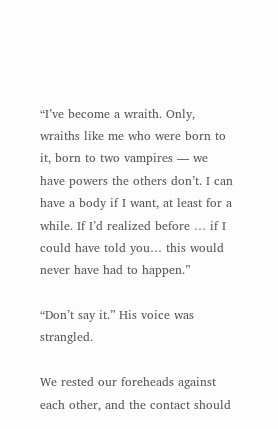“I’ve become a wraith. Only, wraiths like me who were born to it, born to two vampires — we have powers the others don’t. I can have a body if I want, at least for a while. If I’d realized before … if I could have told you… this would never have had to happen.”

“Don’t say it.” His voice was strangled.

We rested our foreheads against each other, and the contact should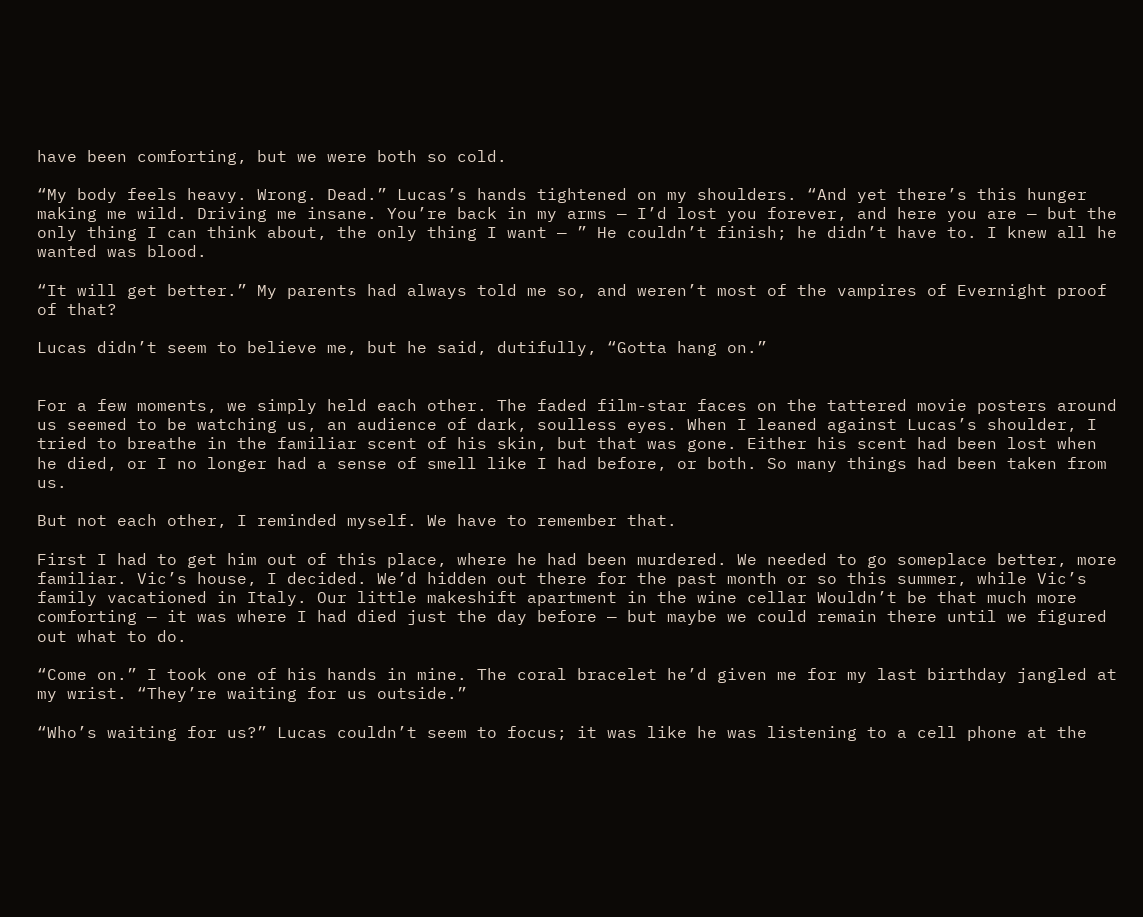have been comforting, but we were both so cold.

“My body feels heavy. Wrong. Dead.” Lucas’s hands tightened on my shoulders. “And yet there’s this hunger making me wild. Driving me insane. You’re back in my arms — I’d lost you forever, and here you are — but the only thing I can think about, the only thing I want — ” He couldn’t finish; he didn’t have to. I knew all he wanted was blood.

“It will get better.” My parents had always told me so, and weren’t most of the vampires of Evernight proof of that?

Lucas didn’t seem to believe me, but he said, dutifully, “Gotta hang on.”


For a few moments, we simply held each other. The faded film-star faces on the tattered movie posters around us seemed to be watching us, an audience of dark, soulless eyes. When I leaned against Lucas’s shoulder, I tried to breathe in the familiar scent of his skin, but that was gone. Either his scent had been lost when he died, or I no longer had a sense of smell like I had before, or both. So many things had been taken from us.

But not each other, I reminded myself. We have to remember that.

First I had to get him out of this place, where he had been murdered. We needed to go someplace better, more familiar. Vic’s house, I decided. We’d hidden out there for the past month or so this summer, while Vic’s family vacationed in Italy. Our little makeshift apartment in the wine cellar Wouldn’t be that much more comforting — it was where I had died just the day before — but maybe we could remain there until we figured out what to do.

“Come on.” I took one of his hands in mine. The coral bracelet he’d given me for my last birthday jangled at my wrist. “They’re waiting for us outside.”

“Who’s waiting for us?” Lucas couldn’t seem to focus; it was like he was listening to a cell phone at the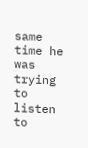same time he was trying to listen to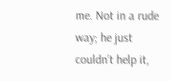me. Not in a rude way; he just couldn’t help it,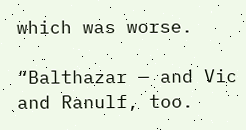which was worse.

“Balthazar — and Vic and Ranulf, too.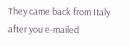They came back from Italy after you e-mailed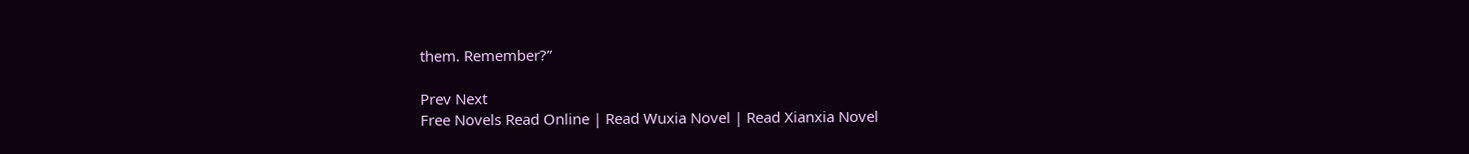them. Remember?”

Prev Next
Free Novels Read Online | Read Wuxia Novel | Read Xianxia Novel